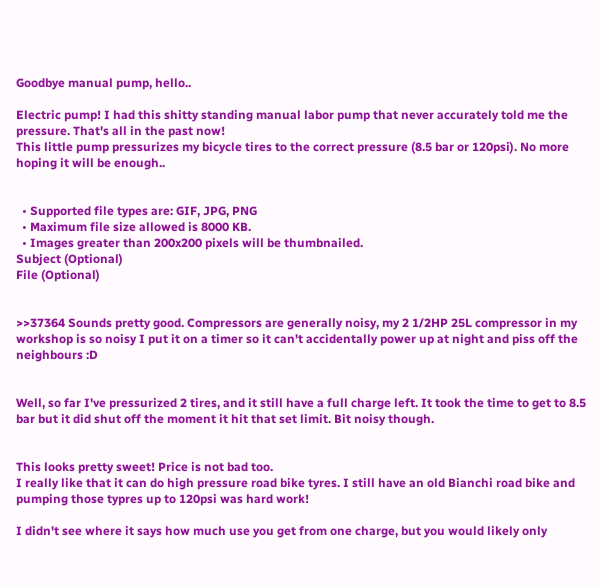Goodbye manual pump, hello..

Electric pump! I had this shitty standing manual labor pump that never accurately told me the pressure. That's all in the past now!
This little pump pressurizes my bicycle tires to the correct pressure (8.5 bar or 120psi). No more hoping it will be enough..


  • Supported file types are: GIF, JPG, PNG
  • Maximum file size allowed is 8000 KB.
  • Images greater than 200x200 pixels will be thumbnailed.
Subject (Optional)
File (Optional)


>>37364 Sounds pretty good. Compressors are generally noisy, my 2 1/2HP 25L compressor in my workshop is so noisy I put it on a timer so it can't accidentally power up at night and piss off the neighbours :D


Well, so far I've pressurized 2 tires, and it still have a full charge left. It took the time to get to 8.5 bar but it did shut off the moment it hit that set limit. Bit noisy though.


This looks pretty sweet! Price is not bad too.
I really like that it can do high pressure road bike tyres. I still have an old Bianchi road bike and pumping those typres up to 120psi was hard work!

I didn't see where it says how much use you get from one charge, but you would likely only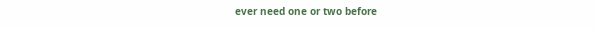ever need one or two before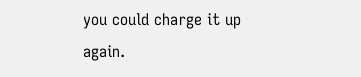you could charge it up again.